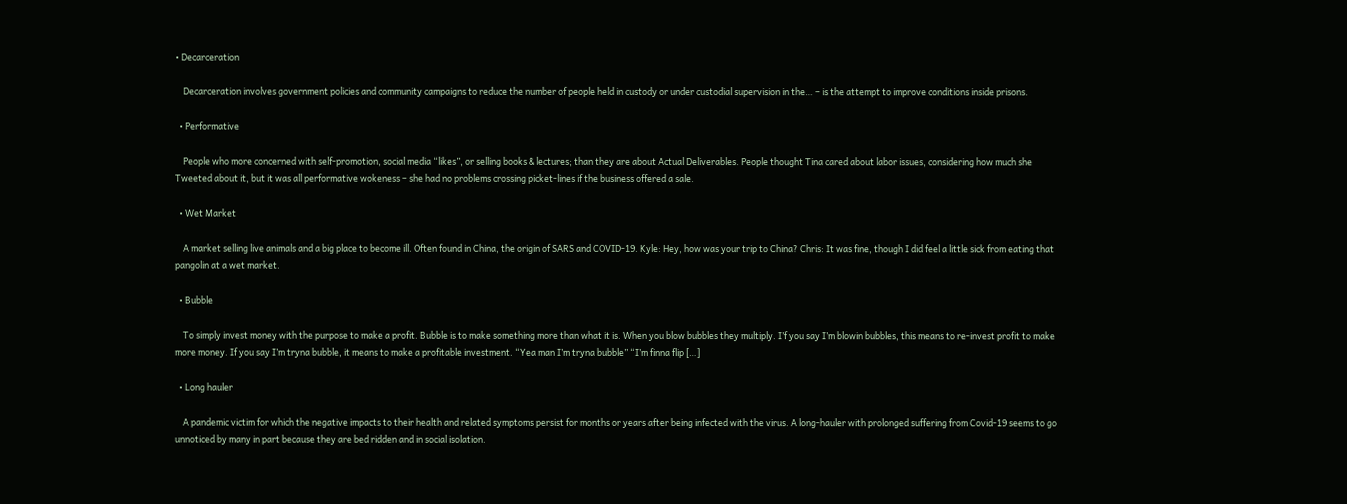• Decarceration

    Decarceration involves government policies and community campaigns to reduce the number of people held in custody or under custodial supervision in the… – is the attempt to improve conditions inside prisons.

  • Performative

    People who more concerned with self-promotion, social media “likes”, or selling books & lectures; than they are about Actual Deliverables. People thought Tina cared about labor issues, considering how much she Tweeted about it, but it was all performative wokeness – she had no problems crossing picket-lines if the business offered a sale.

  • Wet Market

    A market selling live animals and a big place to become ill. Often found in China, the origin of SARS and COVID-19. Kyle: Hey, how was your trip to China? Chris: It was fine, though I did feel a little sick from eating that pangolin at a wet market.

  • Bubble

    To simply invest money with the purpose to make a profit. Bubble is to make something more than what it is. When you blow bubbles they multiply. I’f you say I’m blowin bubbles, this means to re-invest profit to make more money. If you say I’m tryna bubble, it means to make a profitable investment. “Yea man I’m tryna bubble” “I’m finna flip […]

  • Long hauler

    A pandemic victim for which the negative impacts to their health and related symptoms persist for months or years after being infected with the virus. A long-hauler with prolonged suffering from Covid-19 seems to go unnoticed by many in part because they are bed ridden and in social isolation.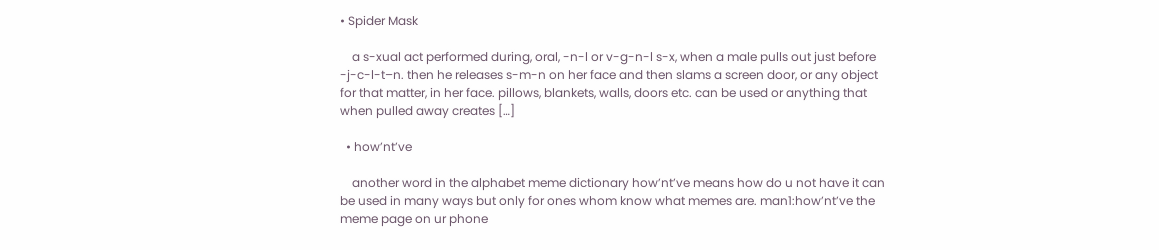• Spider Mask

    a s-xual act performed during, oral, -n-l or v-g-n-l s-x, when a male pulls out just before -j-c-l-t–n. then he releases s-m-n on her face and then slams a screen door, or any object for that matter, in her face. pillows, blankets, walls, doors etc. can be used or anything that when pulled away creates […]

  • how’nt’ve

    another word in the alphabet meme dictionary how’nt’ve means how do u not have it can be used in many ways but only for ones whom know what memes are. man1:how’nt’ve the meme page on ur phone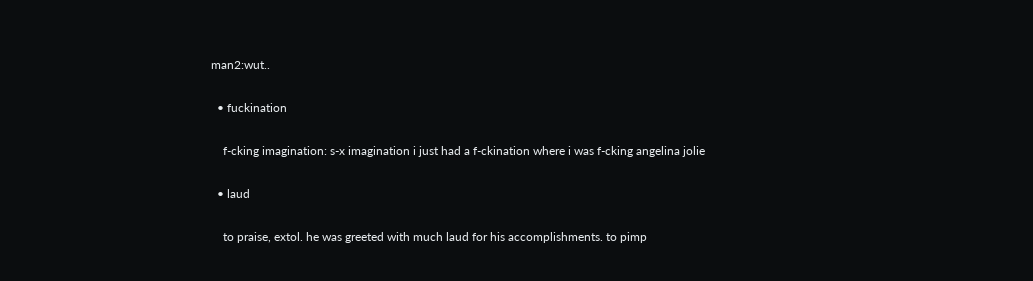man2:wut..

  • fuckination

    f-cking imagination: s-x imagination i just had a f-ckination where i was f-cking angelina jolie

  • laud

    to praise, extol. he was greeted with much laud for his accomplishments. to pimp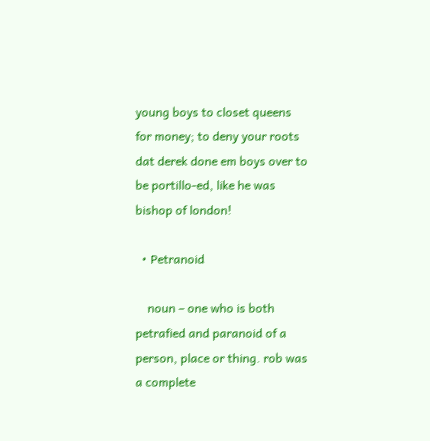young boys to closet queens for money; to deny your roots dat derek done em boys over to be portillo-ed, like he was bishop of london!

  • Petranoid

    noun – one who is both petrafied and paranoid of a person, place or thing. rob was a complete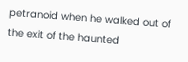petranoid when he walked out of the exit of the haunted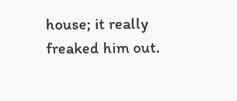house; it really freaked him out.